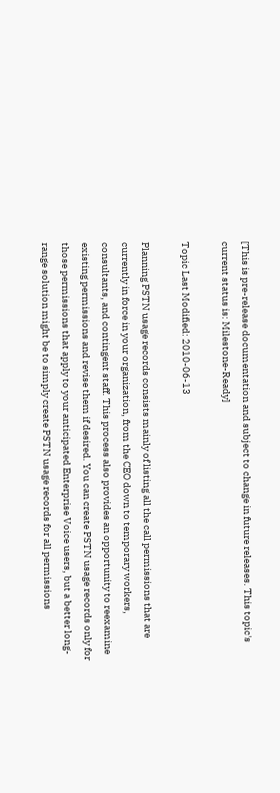[This is pre-release documentation and subject to change in future releases. This topic's current status is: Milestone-Ready]

Topic Last Modified: 2010-06-13

Planning PSTN usage records consists mainly of listing all the call permissions that are currently in force in your organization, from the CEO down to temporary workers, consultants, and contingent staff. This process also provides an opportunity to reexamine existing permissions and revise them if desired. You can create PSTN usage records only for those permissions that apply to your anticipated Enterprise Voice users, but a better long-range solution might be to simply create PSTN usage records for all permissions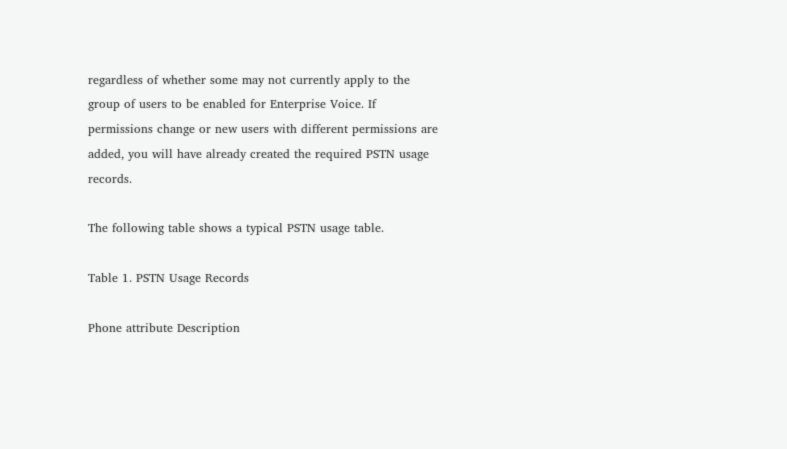regardless of whether some may not currently apply to the group of users to be enabled for Enterprise Voice. If permissions change or new users with different permissions are added, you will have already created the required PSTN usage records.

The following table shows a typical PSTN usage table.

Table 1. PSTN Usage Records

Phone attribute Description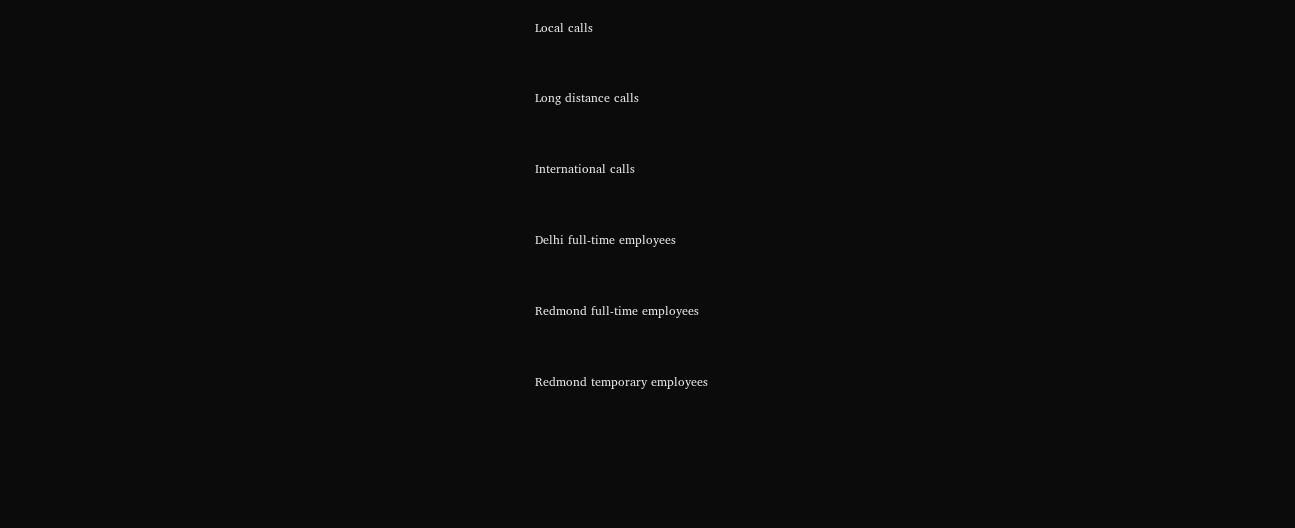Local calls


Long distance calls


International calls


Delhi full-time employees


Redmond full-time employees


Redmond temporary employees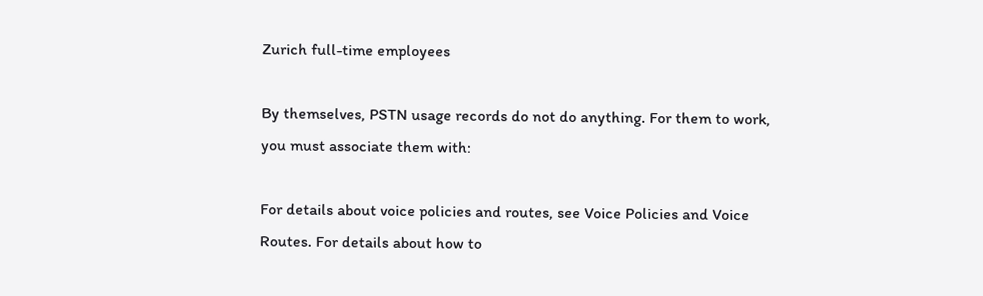Zurich full-time employees

By themselves, PSTN usage records do not do anything. For them to work, you must associate them with:

For details about voice policies and routes, see Voice Policies and Voice Routes. For details about how to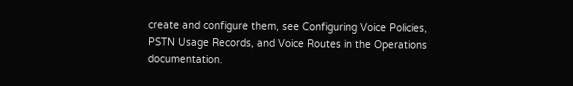create and configure them, see Configuring Voice Policies, PSTN Usage Records, and Voice Routes in the Operations documentation.